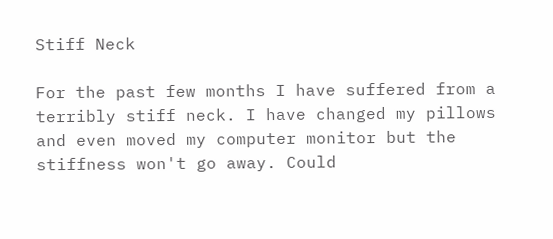Stiff Neck

For the past few months I have suffered from a terribly stiff neck. I have changed my pillows and even moved my computer monitor but the stiffness won't go away. Could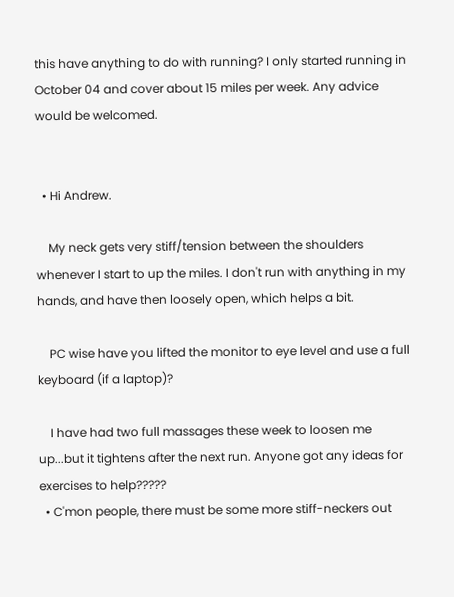this have anything to do with running? I only started running in October 04 and cover about 15 miles per week. Any advice would be welcomed.


  • Hi Andrew.

    My neck gets very stiff/tension between the shoulders whenever I start to up the miles. I don't run with anything in my hands, and have then loosely open, which helps a bit.

    PC wise have you lifted the monitor to eye level and use a full keyboard (if a laptop)?

    I have had two full massages these week to loosen me up...but it tightens after the next run. Anyone got any ideas for exercises to help?????
  • C'mon people, there must be some more stiff-neckers out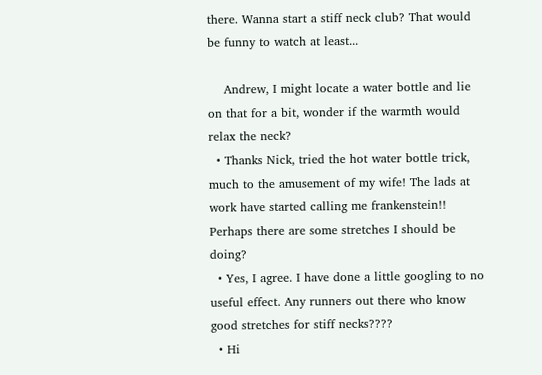there. Wanna start a stiff neck club? That would be funny to watch at least...

    Andrew, I might locate a water bottle and lie on that for a bit, wonder if the warmth would relax the neck?
  • Thanks Nick, tried the hot water bottle trick, much to the amusement of my wife! The lads at work have started calling me frankenstein!! Perhaps there are some stretches I should be doing?
  • Yes, I agree. I have done a little googling to no useful effect. Any runners out there who know good stretches for stiff necks????
  • Hi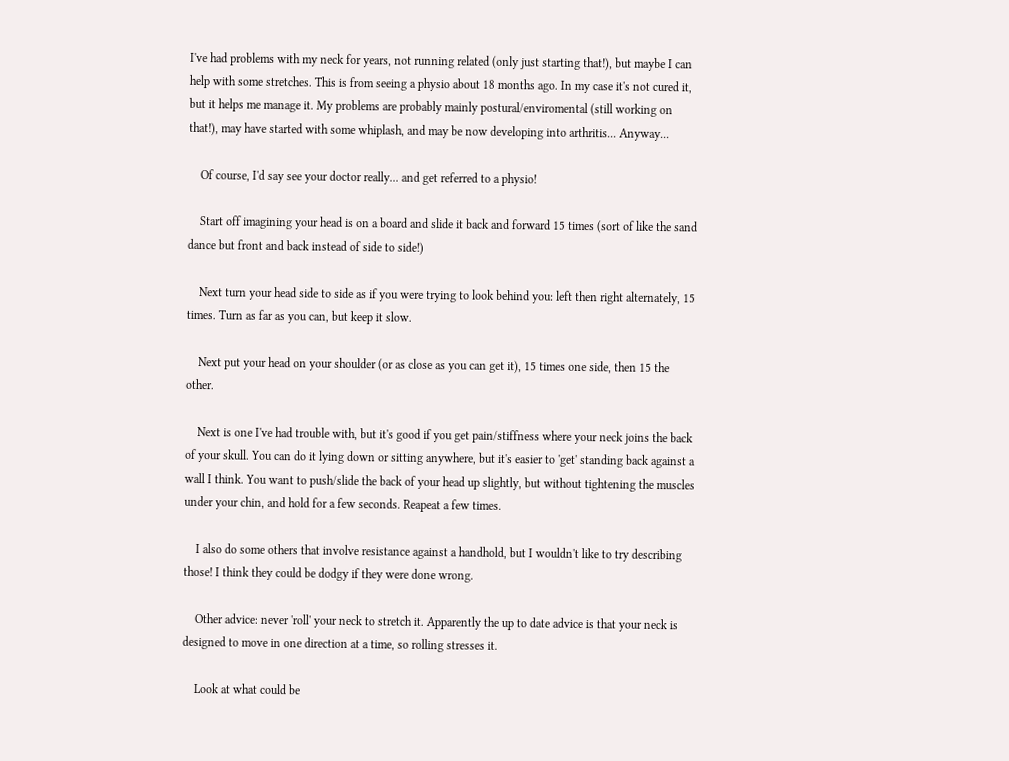I've had problems with my neck for years, not running related (only just starting that!), but maybe I can help with some stretches. This is from seeing a physio about 18 months ago. In my case it's not cured it, but it helps me manage it. My problems are probably mainly postural/enviromental (still working on that!), may have started with some whiplash, and may be now developing into arthritis... Anyway...

    Of course, I'd say see your doctor really... and get referred to a physio!

    Start off imagining your head is on a board and slide it back and forward 15 times (sort of like the sand dance but front and back instead of side to side!)

    Next turn your head side to side as if you were trying to look behind you: left then right alternately, 15 times. Turn as far as you can, but keep it slow.

    Next put your head on your shoulder (or as close as you can get it), 15 times one side, then 15 the other.

    Next is one I've had trouble with, but it's good if you get pain/stiffness where your neck joins the back of your skull. You can do it lying down or sitting anywhere, but it's easier to 'get' standing back against a wall I think. You want to push/slide the back of your head up slightly, but without tightening the muscles under your chin, and hold for a few seconds. Reapeat a few times.

    I also do some others that involve resistance against a handhold, but I wouldn't like to try describing those! I think they could be dodgy if they were done wrong.

    Other advice: never 'roll' your neck to stretch it. Apparently the up to date advice is that your neck is designed to move in one direction at a time, so rolling stresses it.

    Look at what could be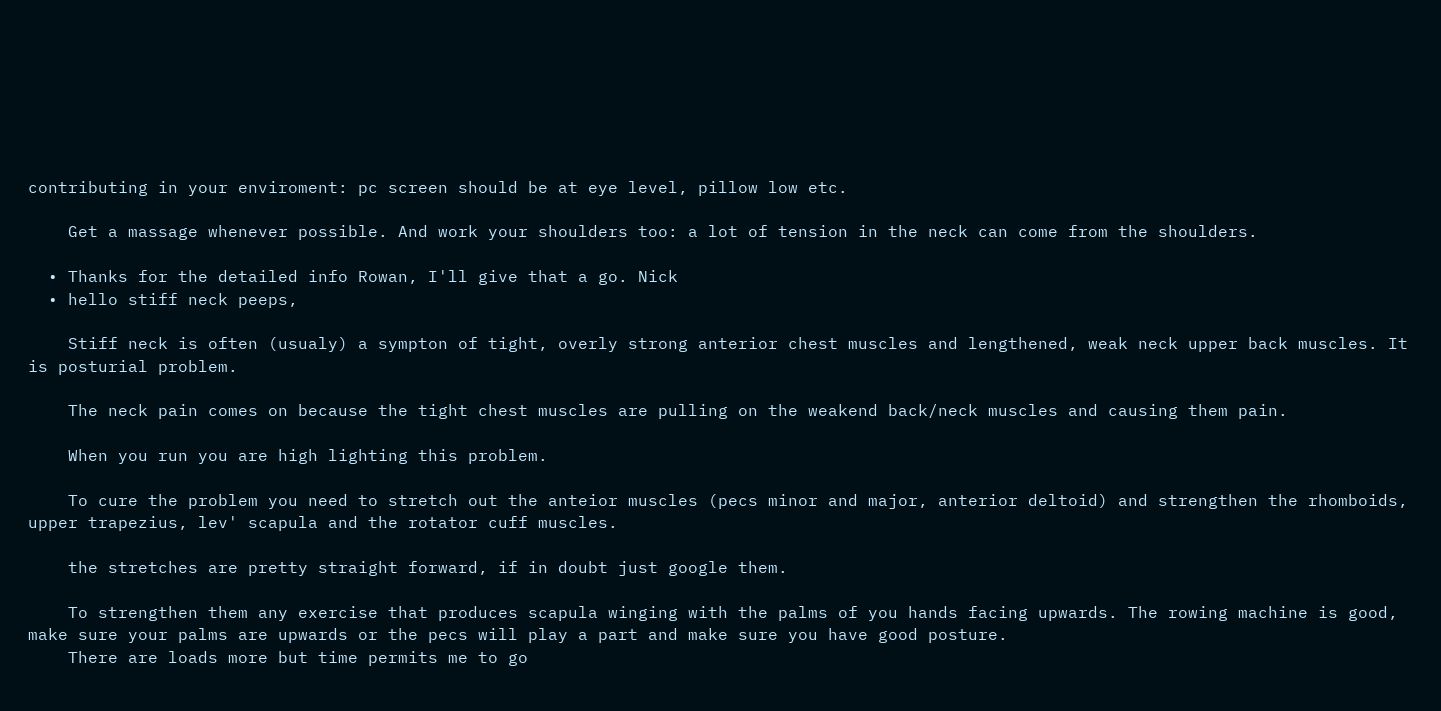contributing in your enviroment: pc screen should be at eye level, pillow low etc.

    Get a massage whenever possible. And work your shoulders too: a lot of tension in the neck can come from the shoulders.

  • Thanks for the detailed info Rowan, I'll give that a go. Nick
  • hello stiff neck peeps,

    Stiff neck is often (usualy) a sympton of tight, overly strong anterior chest muscles and lengthened, weak neck upper back muscles. It is posturial problem.

    The neck pain comes on because the tight chest muscles are pulling on the weakend back/neck muscles and causing them pain.

    When you run you are high lighting this problem.

    To cure the problem you need to stretch out the anteior muscles (pecs minor and major, anterior deltoid) and strengthen the rhomboids, upper trapezius, lev' scapula and the rotator cuff muscles.

    the stretches are pretty straight forward, if in doubt just google them.

    To strengthen them any exercise that produces scapula winging with the palms of you hands facing upwards. The rowing machine is good, make sure your palms are upwards or the pecs will play a part and make sure you have good posture.
    There are loads more but time permits me to go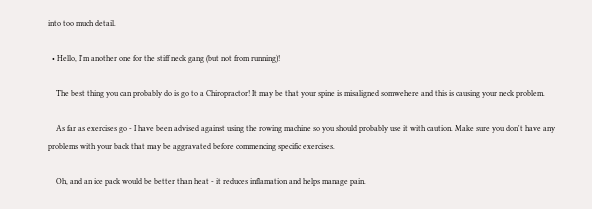into too much detail.

  • Hello, I'm another one for the stiff neck gang (but not from running)!

    The best thing you can probably do is go to a Chiropractor! It may be that your spine is misaligned somwehere and this is causing your neck problem.

    As far as exercises go - I have been advised against using the rowing machine so you should probably use it with caution. Make sure you don't have any problems with your back that may be aggravated before commencing specific exercises.

    Oh, and an ice pack would be better than heat - it reduces inflamation and helps manage pain.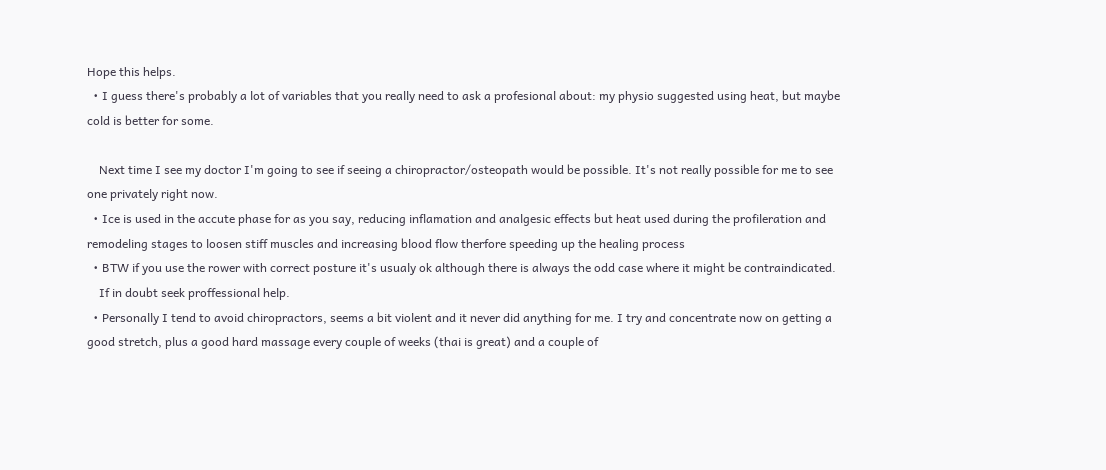Hope this helps.
  • I guess there's probably a lot of variables that you really need to ask a profesional about: my physio suggested using heat, but maybe cold is better for some.

    Next time I see my doctor I'm going to see if seeing a chiropractor/osteopath would be possible. It's not really possible for me to see one privately right now.
  • Ice is used in the accute phase for as you say, reducing inflamation and analgesic effects but heat used during the profileration and remodeling stages to loosen stiff muscles and increasing blood flow therfore speeding up the healing process
  • BTW if you use the rower with correct posture it's usualy ok although there is always the odd case where it might be contraindicated.
    If in doubt seek proffessional help.
  • Personally I tend to avoid chiropractors, seems a bit violent and it never did anything for me. I try and concentrate now on getting a good stretch, plus a good hard massage every couple of weeks (thai is great) and a couple of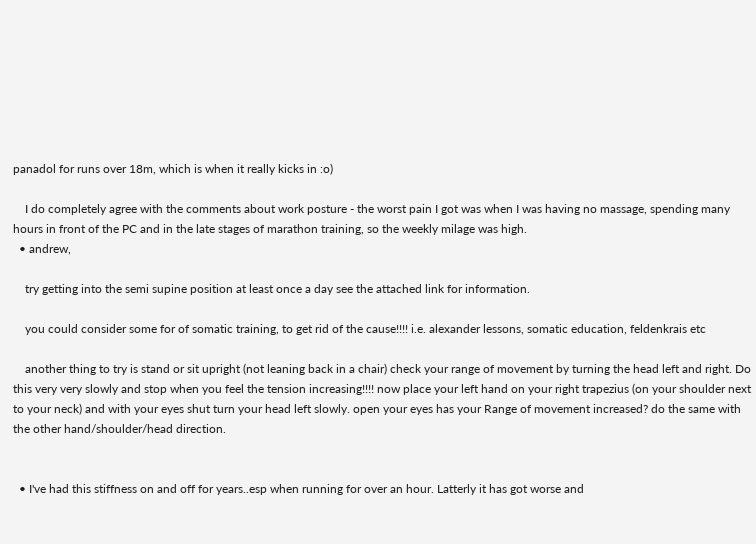panadol for runs over 18m, which is when it really kicks in :o)

    I do completely agree with the comments about work posture - the worst pain I got was when I was having no massage, spending many hours in front of the PC and in the late stages of marathon training, so the weekly milage was high.
  • andrew,

    try getting into the semi supine position at least once a day see the attached link for information.

    you could consider some for of somatic training, to get rid of the cause!!!! i.e. alexander lessons, somatic education, feldenkrais etc

    another thing to try is stand or sit upright (not leaning back in a chair) check your range of movement by turning the head left and right. Do this very very slowly and stop when you feel the tension increasing!!!! now place your left hand on your right trapezius (on your shoulder next to your neck) and with your eyes shut turn your head left slowly. open your eyes has your Range of movement increased? do the same with the other hand/shoulder/head direction.


  • I've had this stiffness on and off for years..esp when running for over an hour. Latterly it has got worse and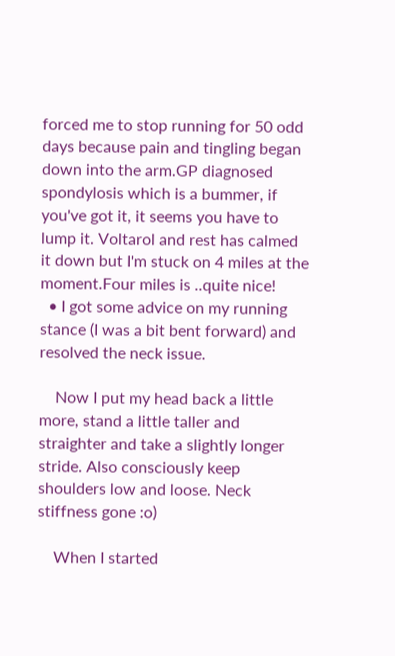forced me to stop running for 50 odd days because pain and tingling began down into the arm.GP diagnosed spondylosis which is a bummer, if you've got it, it seems you have to lump it. Voltarol and rest has calmed it down but I'm stuck on 4 miles at the moment.Four miles is ..quite nice!
  • I got some advice on my running stance (I was a bit bent forward) and resolved the neck issue.

    Now I put my head back a little more, stand a little taller and straighter and take a slightly longer stride. Also consciously keep shoulders low and loose. Neck stiffness gone :o)

    When I started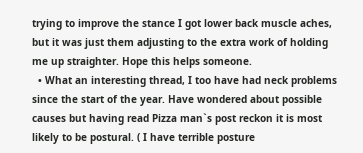trying to improve the stance I got lower back muscle aches, but it was just them adjusting to the extra work of holding me up straighter. Hope this helps someone.
  • What an interesting thread, I too have had neck problems since the start of the year. Have wondered about possible causes but having read Pizza man`s post reckon it is most likely to be postural. ( I have terrible posture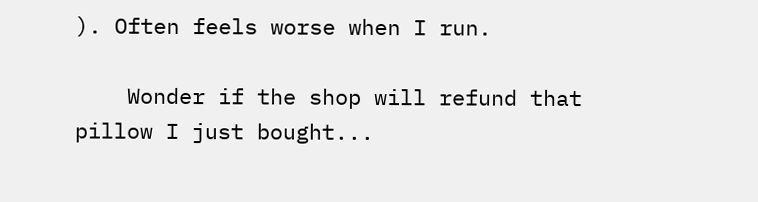). Often feels worse when I run.

    Wonder if the shop will refund that pillow I just bought...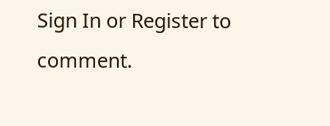Sign In or Register to comment.